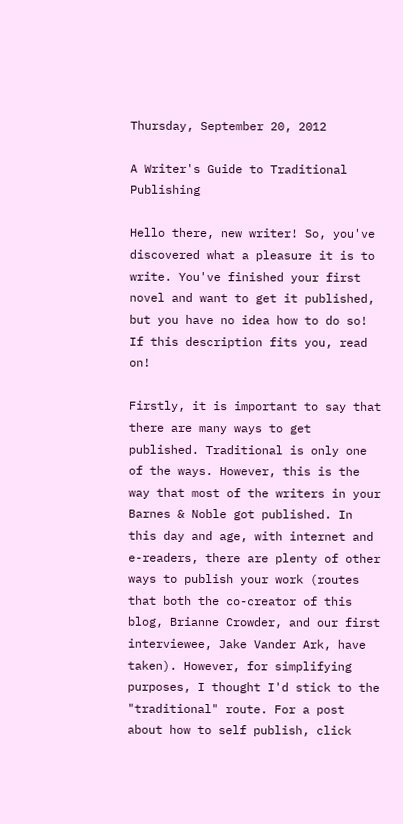Thursday, September 20, 2012

A Writer's Guide to Traditional Publishing

Hello there, new writer! So, you've discovered what a pleasure it is to write. You've finished your first novel and want to get it published, but you have no idea how to do so! If this description fits you, read on!

Firstly, it is important to say that there are many ways to get published. Traditional is only one of the ways. However, this is the way that most of the writers in your Barnes & Noble got published. In this day and age, with internet and e-readers, there are plenty of other ways to publish your work (routes that both the co-creator of this blog, Brianne Crowder, and our first interviewee, Jake Vander Ark, have taken). However, for simplifying purposes, I thought I'd stick to the "traditional" route. For a post about how to self publish, click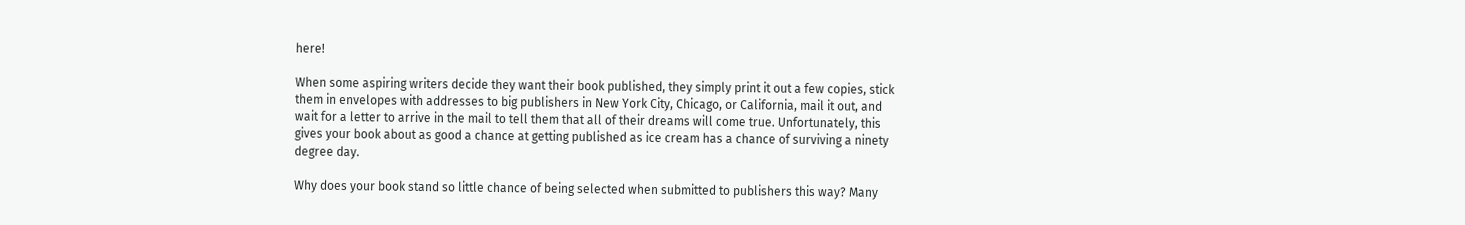here!

When some aspiring writers decide they want their book published, they simply print it out a few copies, stick them in envelopes with addresses to big publishers in New York City, Chicago, or California, mail it out, and wait for a letter to arrive in the mail to tell them that all of their dreams will come true. Unfortunately, this gives your book about as good a chance at getting published as ice cream has a chance of surviving a ninety degree day.

Why does your book stand so little chance of being selected when submitted to publishers this way? Many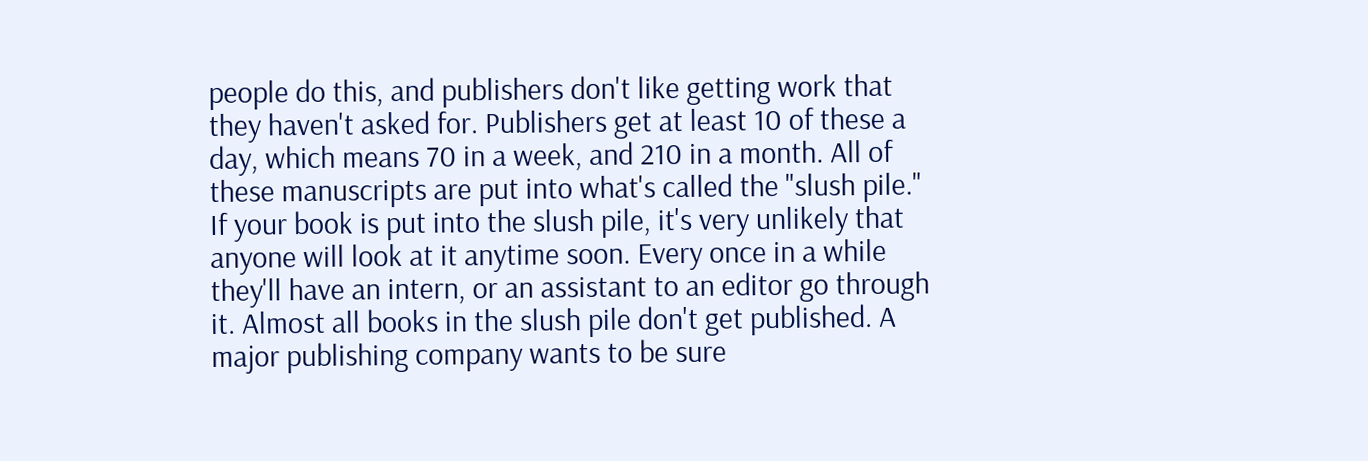people do this, and publishers don't like getting work that they haven't asked for. Publishers get at least 10 of these a day, which means 70 in a week, and 210 in a month. All of these manuscripts are put into what's called the "slush pile." If your book is put into the slush pile, it's very unlikely that anyone will look at it anytime soon. Every once in a while they'll have an intern, or an assistant to an editor go through it. Almost all books in the slush pile don't get published. A major publishing company wants to be sure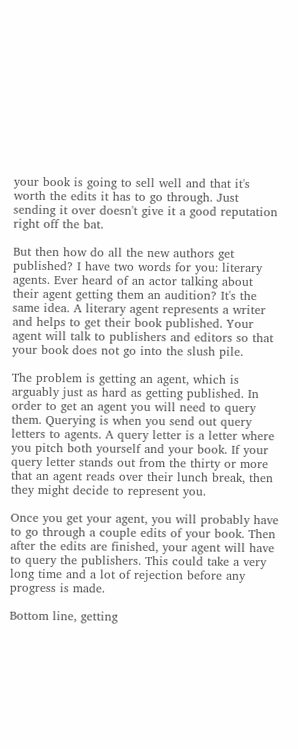your book is going to sell well and that it's worth the edits it has to go through. Just sending it over doesn't give it a good reputation right off the bat.

But then how do all the new authors get published? I have two words for you: literary agents. Ever heard of an actor talking about their agent getting them an audition? It's the same idea. A literary agent represents a writer and helps to get their book published. Your agent will talk to publishers and editors so that your book does not go into the slush pile.

The problem is getting an agent, which is arguably just as hard as getting published. In order to get an agent you will need to query them. Querying is when you send out query letters to agents. A query letter is a letter where you pitch both yourself and your book. If your query letter stands out from the thirty or more that an agent reads over their lunch break, then they might decide to represent you.

Once you get your agent, you will probably have to go through a couple edits of your book. Then after the edits are finished, your agent will have to query the publishers. This could take a very long time and a lot of rejection before any progress is made.

Bottom line, getting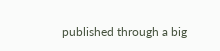published through a big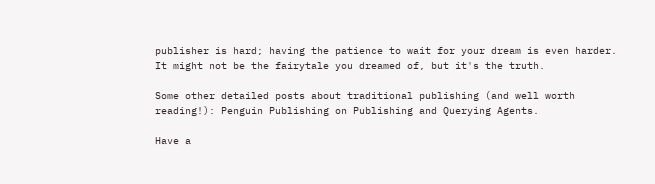publisher is hard; having the patience to wait for your dream is even harder. It might not be the fairytale you dreamed of, but it's the truth.

Some other detailed posts about traditional publishing (and well worth reading!): Penguin Publishing on Publishing and Querying Agents.

Have a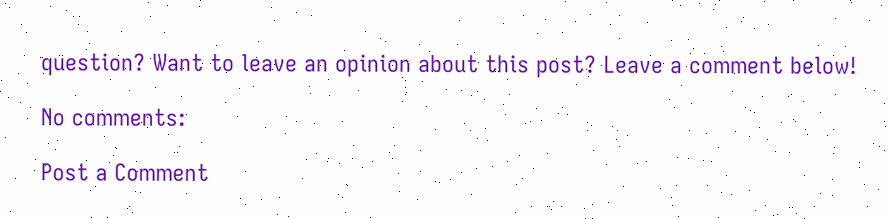question? Want to leave an opinion about this post? Leave a comment below!

No comments:

Post a Comment